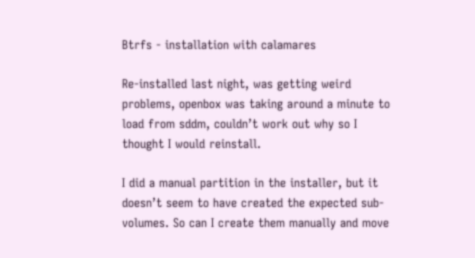Btrfs - installation with calamares

Re-installed last night, was getting weird problems, openbox was taking around a minute to load from sddm, couldn’t work out why so I thought I would reinstall.

I did a manual partition in the installer, but it doesn’t seem to have created the expected sub-volumes. So can I create them manually and move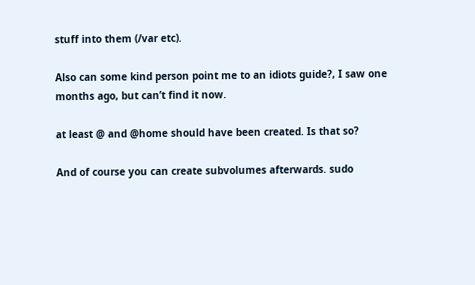stuff into them (/var etc).

Also can some kind person point me to an idiots guide?, I saw one months ago, but can’t find it now.

at least @ and @home should have been created. Is that so?

And of course you can create subvolumes afterwards. sudo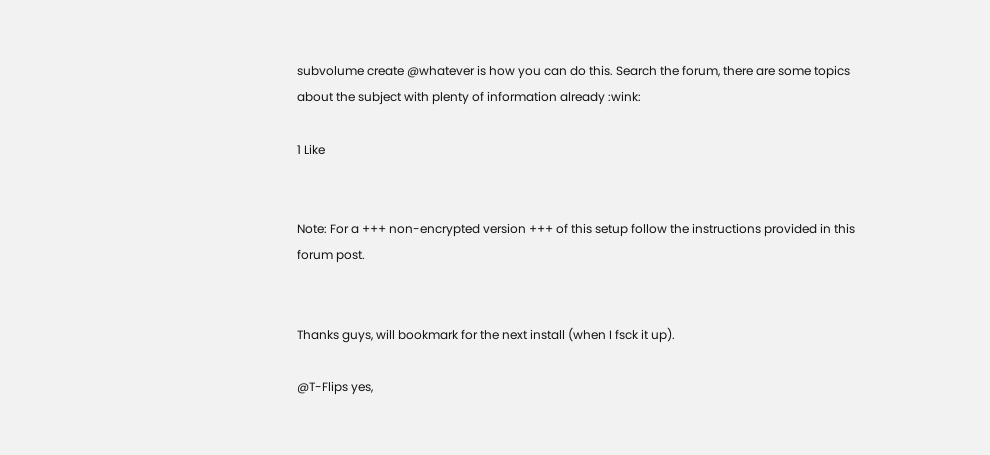subvolume create @whatever is how you can do this. Search the forum, there are some topics about the subject with plenty of information already :wink:

1 Like


Note: For a +++ non-encrypted version +++ of this setup follow the instructions provided in this forum post.


Thanks guys, will bookmark for the next install (when I fsck it up).

@T-Flips yes,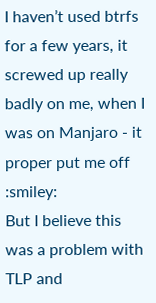I haven’t used btrfs for a few years, it screwed up really badly on me, when I was on Manjaro - it proper put me off :smiley:
But I believe this was a problem with TLP and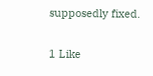supposedly fixed.

1 Like